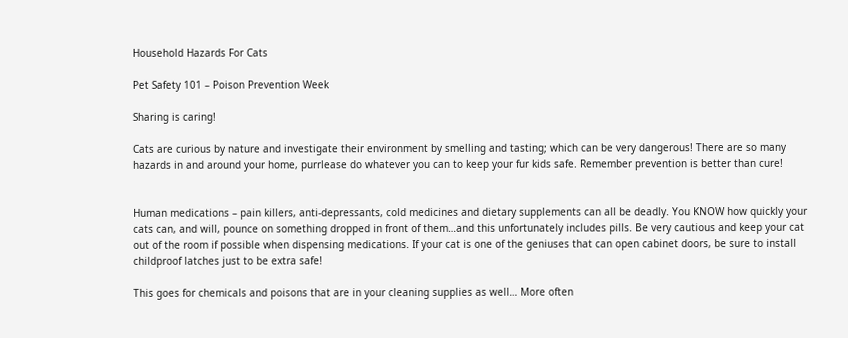Household Hazards For Cats

Pet Safety 101 – Poison Prevention Week

Sharing is caring!

Cats are curious by nature and investigate their environment by smelling and tasting; which can be very dangerous! There are so many hazards in and around your home, purrlease do whatever you can to keep your fur kids safe. Remember prevention is better than cure!


Human medications – pain killers, anti-depressants, cold medicines and dietary supplements can all be deadly. You KNOW how quickly your cats can, and will, pounce on something dropped in front of them…and this unfortunately includes pills. Be very cautious and keep your cat out of the room if possible when dispensing medications. If your cat is one of the geniuses that can open cabinet doors, be sure to install childproof latches just to be extra safe!

This goes for chemicals and poisons that are in your cleaning supplies as well… More often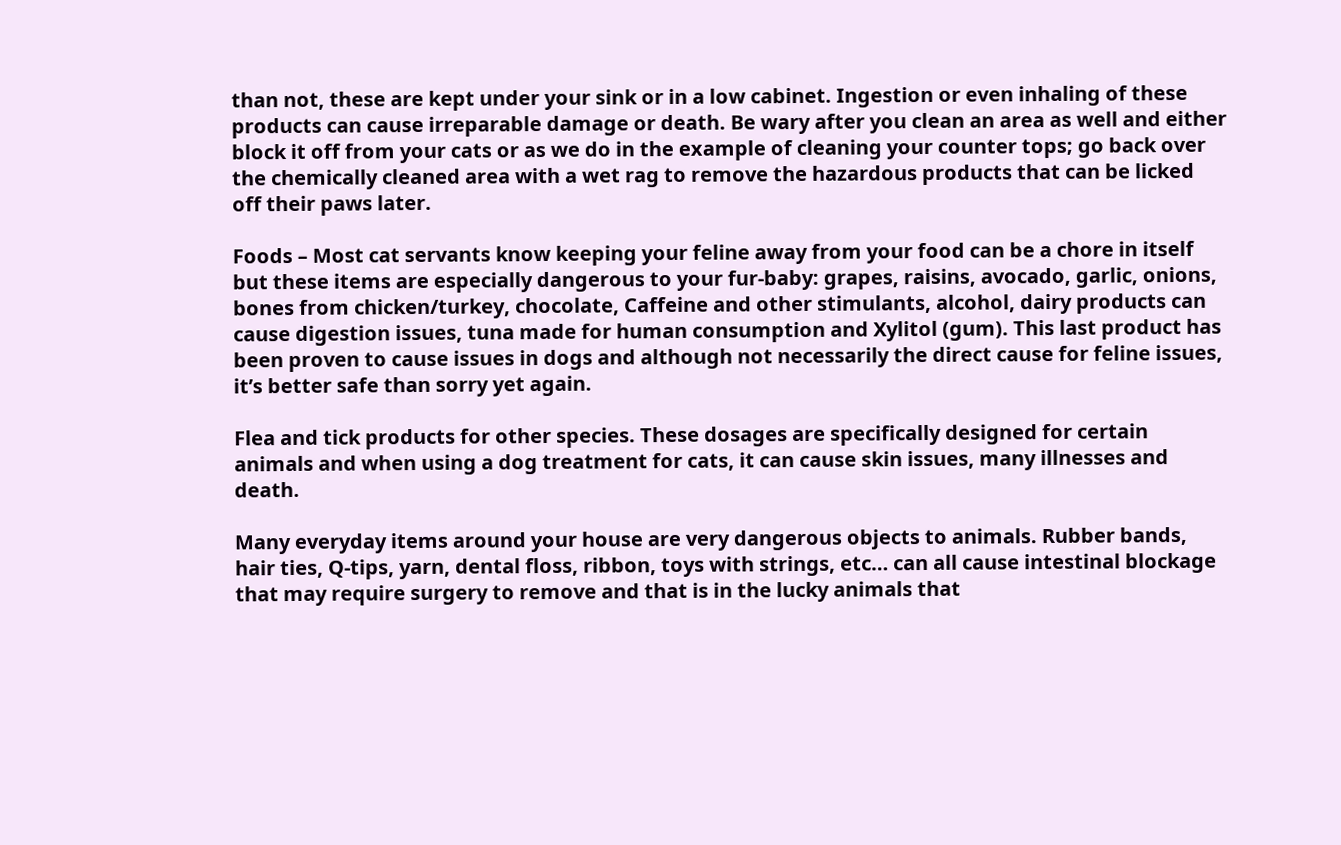than not, these are kept under your sink or in a low cabinet. Ingestion or even inhaling of these products can cause irreparable damage or death. Be wary after you clean an area as well and either block it off from your cats or as we do in the example of cleaning your counter tops; go back over the chemically cleaned area with a wet rag to remove the hazardous products that can be licked off their paws later.

Foods – Most cat servants know keeping your feline away from your food can be a chore in itself but these items are especially dangerous to your fur-baby: grapes, raisins, avocado, garlic, onions, bones from chicken/turkey, chocolate, Caffeine and other stimulants, alcohol, dairy products can cause digestion issues, tuna made for human consumption and Xylitol (gum). This last product has been proven to cause issues in dogs and although not necessarily the direct cause for feline issues, it’s better safe than sorry yet again.

Flea and tick products for other species. These dosages are specifically designed for certain animals and when using a dog treatment for cats, it can cause skin issues, many illnesses and death.

Many everyday items around your house are very dangerous objects to animals. Rubber bands, hair ties, Q-tips, yarn, dental floss, ribbon, toys with strings, etc… can all cause intestinal blockage that may require surgery to remove and that is in the lucky animals that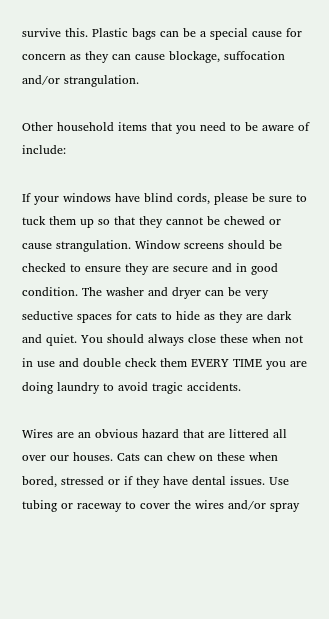survive this. Plastic bags can be a special cause for concern as they can cause blockage, suffocation and/or strangulation.

Other household items that you need to be aware of include:

If your windows have blind cords, please be sure to tuck them up so that they cannot be chewed or cause strangulation. Window screens should be checked to ensure they are secure and in good condition. The washer and dryer can be very seductive spaces for cats to hide as they are dark and quiet. You should always close these when not in use and double check them EVERY TIME you are doing laundry to avoid tragic accidents.

Wires are an obvious hazard that are littered all over our houses. Cats can chew on these when bored, stressed or if they have dental issues. Use tubing or raceway to cover the wires and/or spray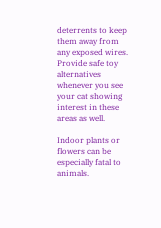deterrents to keep them away from any exposed wires. Provide safe toy alternatives whenever you see your cat showing interest in these areas as well.

Indoor plants or flowers can be especially fatal to animals.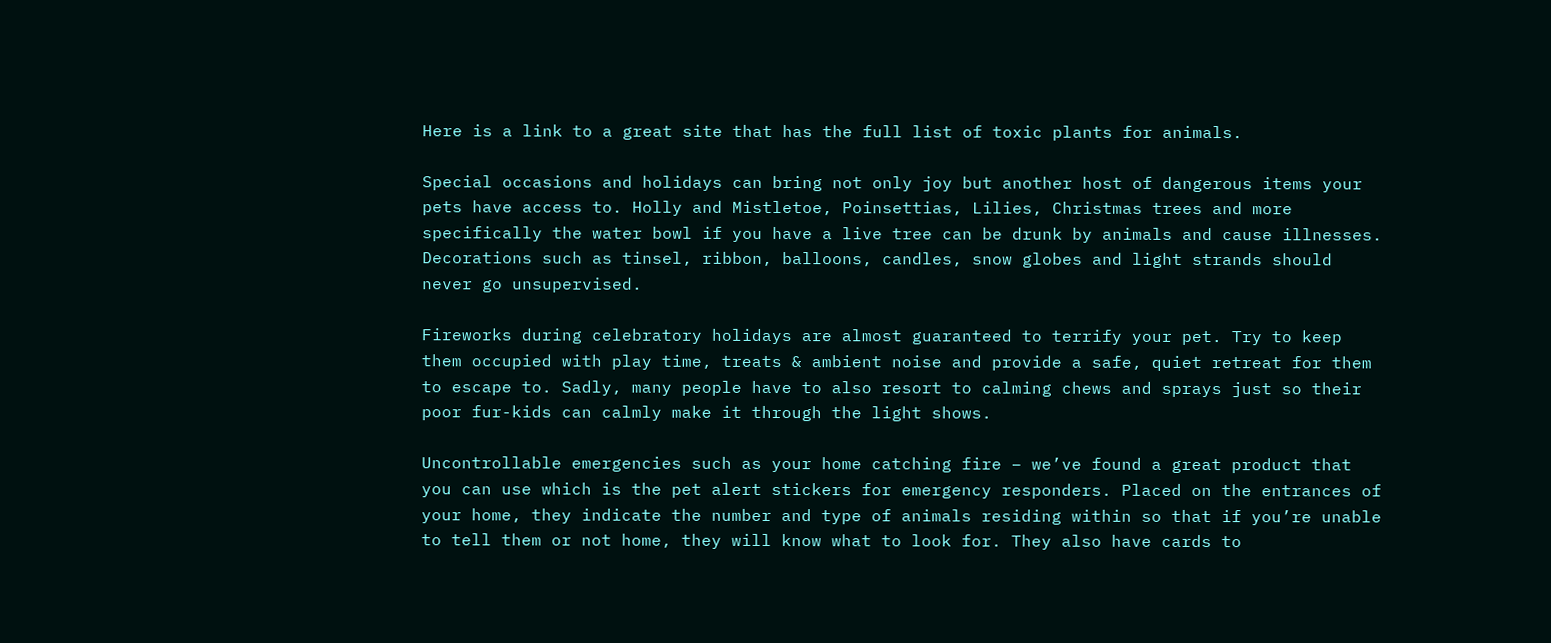Here is a link to a great site that has the full list of toxic plants for animals.

Special occasions and holidays can bring not only joy but another host of dangerous items your pets have access to. Holly and Mistletoe, Poinsettias, Lilies, Christmas trees and more specifically the water bowl if you have a live tree can be drunk by animals and cause illnesses. Decorations such as tinsel, ribbon, balloons, candles, snow globes and light strands should never go unsupervised.

Fireworks during celebratory holidays are almost guaranteed to terrify your pet. Try to keep them occupied with play time, treats & ambient noise and provide a safe, quiet retreat for them to escape to. Sadly, many people have to also resort to calming chews and sprays just so their poor fur-kids can calmly make it through the light shows.

Uncontrollable emergencies such as your home catching fire – we’ve found a great product that you can use which is the pet alert stickers for emergency responders. Placed on the entrances of your home, they indicate the number and type of animals residing within so that if you’re unable to tell them or not home, they will know what to look for. They also have cards to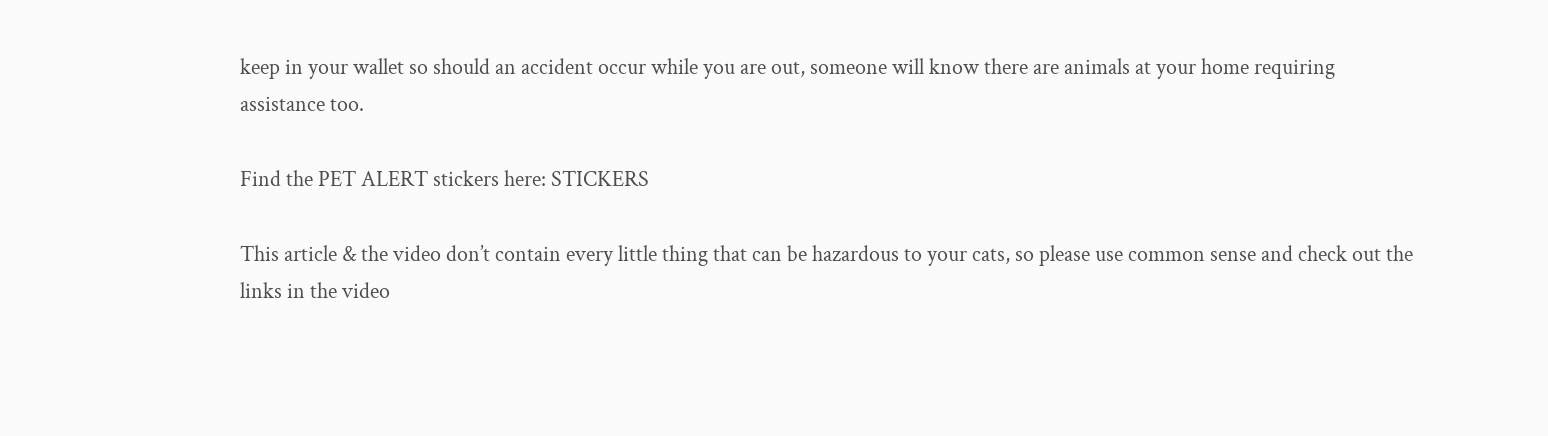keep in your wallet so should an accident occur while you are out, someone will know there are animals at your home requiring assistance too.

Find the PET ALERT stickers here: STICKERS

This article & the video don’t contain every little thing that can be hazardous to your cats, so please use common sense and check out the links in the video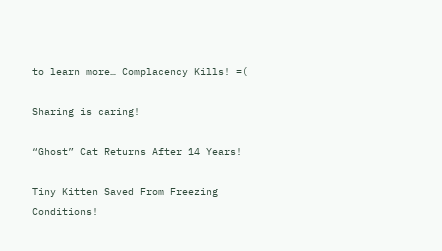to learn more… Complacency Kills! =(

Sharing is caring!

“Ghost” Cat Returns After 14 Years!

Tiny Kitten Saved From Freezing Conditions!